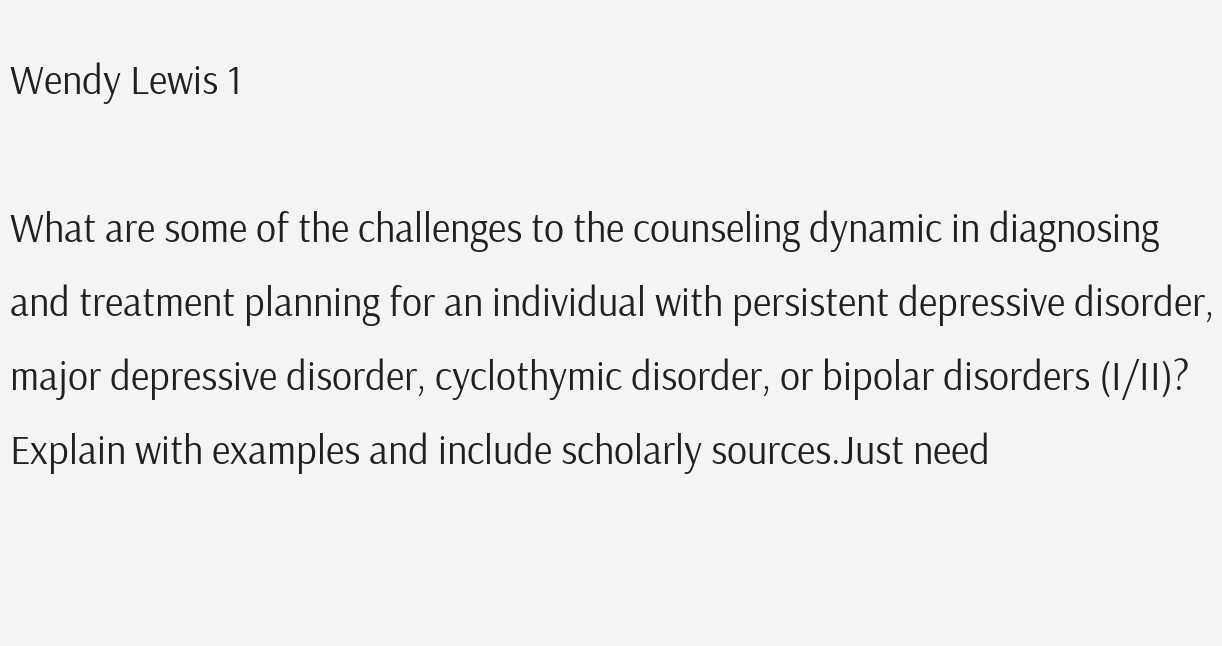Wendy Lewis 1

What are some of the challenges to the counseling dynamic in diagnosing and treatment planning for an individual with persistent depressive disorder, major depressive disorder, cyclothymic disorder, or bipolar disorders (I/II)? Explain with examples and include scholarly sources.Just need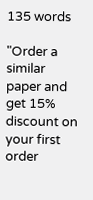135 words

"Order a similar paper and get 15% discount on your first order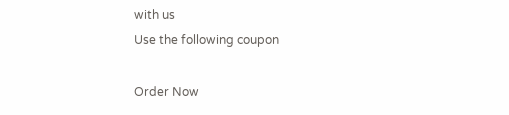with us
Use the following coupon

Order Now